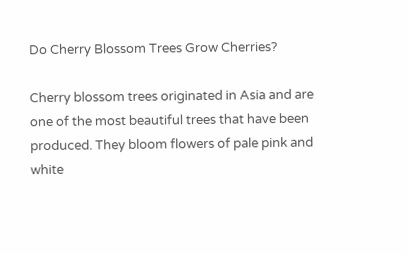Do Cherry Blossom Trees Grow Cherries?

Cherry blossom trees originated in Asia and are one of the most beautiful trees that have been produced. They bloom flowers of pale pink and white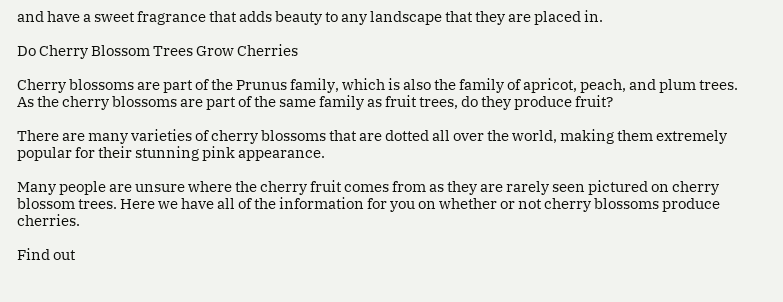and have a sweet fragrance that adds beauty to any landscape that they are placed in.

Do Cherry Blossom Trees Grow Cherries

Cherry blossoms are part of the Prunus family, which is also the family of apricot, peach, and plum trees. As the cherry blossoms are part of the same family as fruit trees, do they produce fruit?

There are many varieties of cherry blossoms that are dotted all over the world, making them extremely popular for their stunning pink appearance.

Many people are unsure where the cherry fruit comes from as they are rarely seen pictured on cherry blossom trees. Here we have all of the information for you on whether or not cherry blossoms produce cherries.

Find out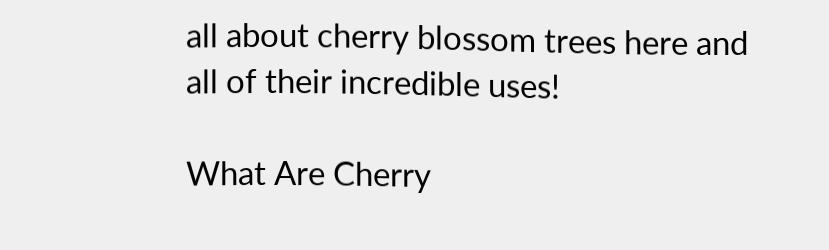all about cherry blossom trees here and all of their incredible uses!

What Are Cherry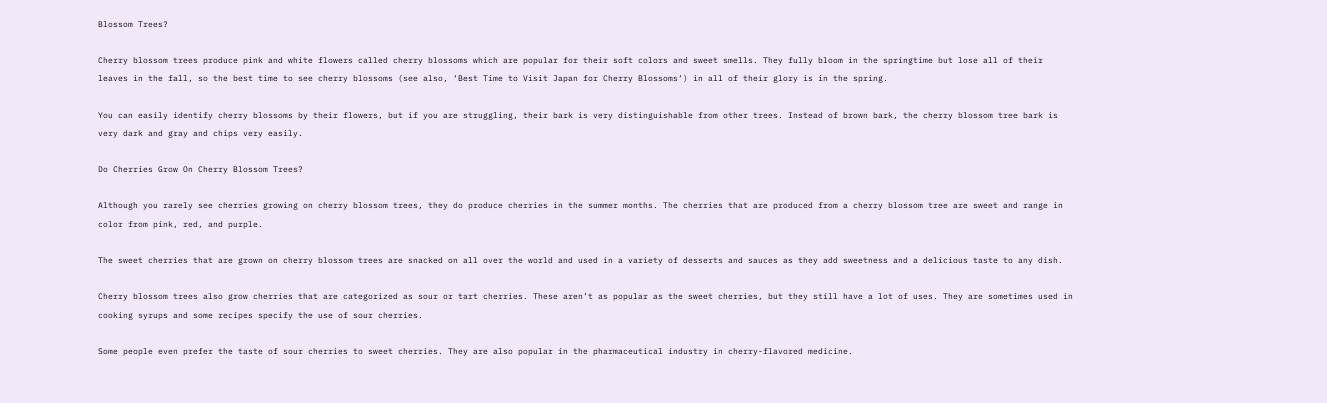Blossom Trees?

Cherry blossom trees produce pink and white flowers called cherry blossoms which are popular for their soft colors and sweet smells. They fully bloom in the springtime but lose all of their leaves in the fall, so the best time to see cherry blossoms (see also, ‘Best Time to Visit Japan for Cherry Blossoms‘) in all of their glory is in the spring.

You can easily identify cherry blossoms by their flowers, but if you are struggling, their bark is very distinguishable from other trees. Instead of brown bark, the cherry blossom tree bark is very dark and gray and chips very easily.

Do Cherries Grow On Cherry Blossom Trees?

Although you rarely see cherries growing on cherry blossom trees, they do produce cherries in the summer months. The cherries that are produced from a cherry blossom tree are sweet and range in color from pink, red, and purple.

The sweet cherries that are grown on cherry blossom trees are snacked on all over the world and used in a variety of desserts and sauces as they add sweetness and a delicious taste to any dish.

Cherry blossom trees also grow cherries that are categorized as sour or tart cherries. These aren’t as popular as the sweet cherries, but they still have a lot of uses. They are sometimes used in cooking syrups and some recipes specify the use of sour cherries.

Some people even prefer the taste of sour cherries to sweet cherries. They are also popular in the pharmaceutical industry in cherry-flavored medicine.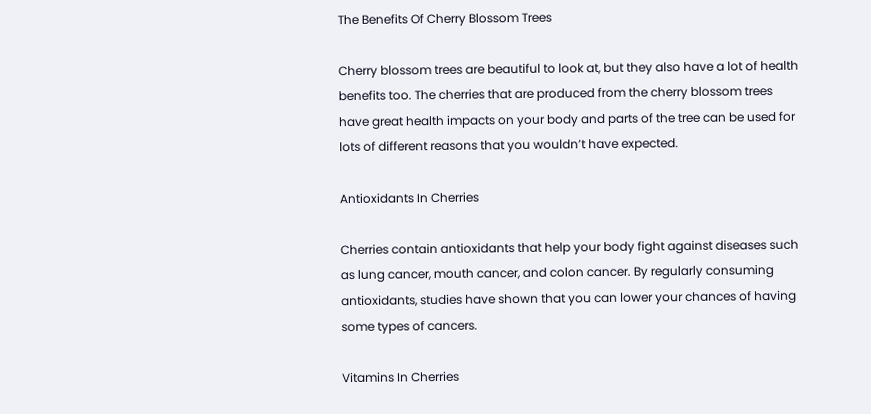The Benefits Of Cherry Blossom Trees

Cherry blossom trees are beautiful to look at, but they also have a lot of health benefits too. The cherries that are produced from the cherry blossom trees have great health impacts on your body and parts of the tree can be used for lots of different reasons that you wouldn’t have expected.

Antioxidants In Cherries

Cherries contain antioxidants that help your body fight against diseases such as lung cancer, mouth cancer, and colon cancer. By regularly consuming antioxidants, studies have shown that you can lower your chances of having some types of cancers.

Vitamins In Cherries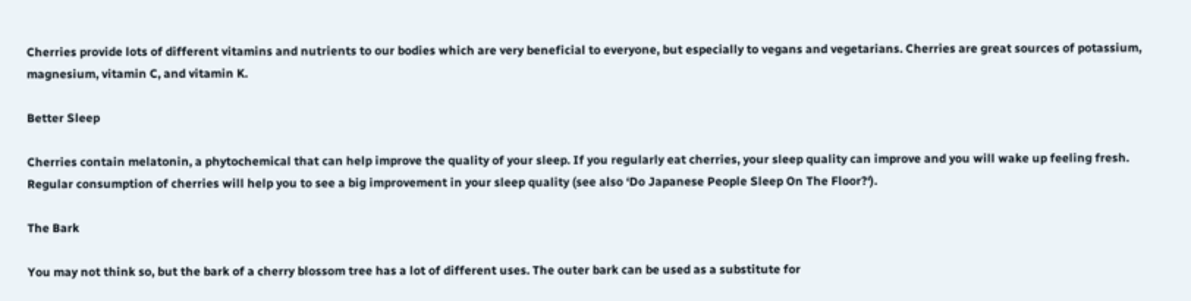Cherries provide lots of different vitamins and nutrients to our bodies which are very beneficial to everyone, but especially to vegans and vegetarians. Cherries are great sources of potassium, magnesium, vitamin C, and vitamin K.

Better Sleep

Cherries contain melatonin, a phytochemical that can help improve the quality of your sleep. If you regularly eat cherries, your sleep quality can improve and you will wake up feeling fresh. Regular consumption of cherries will help you to see a big improvement in your sleep quality (see also ‘Do Japanese People Sleep On The Floor?‘).

The Bark

You may not think so, but the bark of a cherry blossom tree has a lot of different uses. The outer bark can be used as a substitute for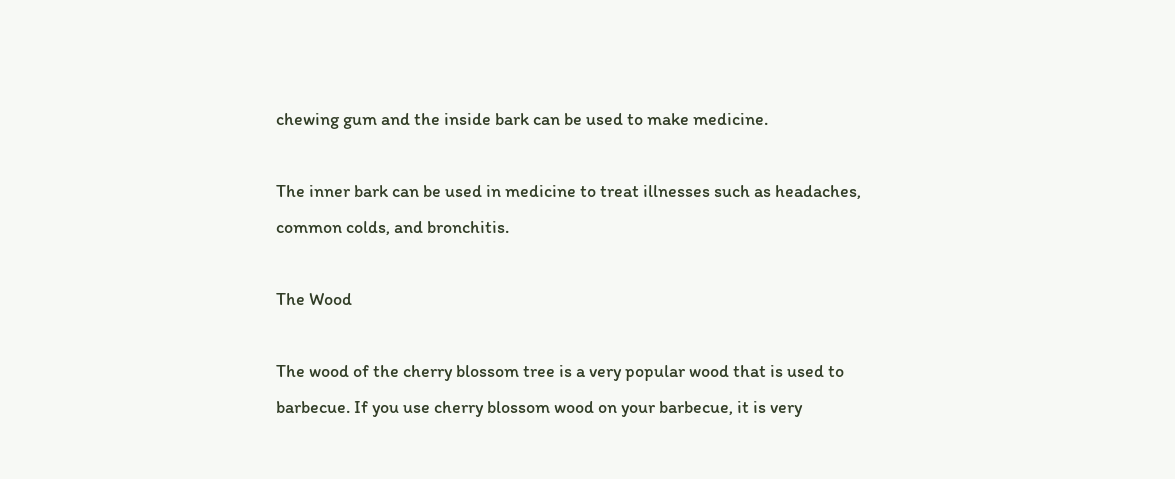chewing gum and the inside bark can be used to make medicine.

The inner bark can be used in medicine to treat illnesses such as headaches, common colds, and bronchitis.

The Wood

The wood of the cherry blossom tree is a very popular wood that is used to barbecue. If you use cherry blossom wood on your barbecue, it is very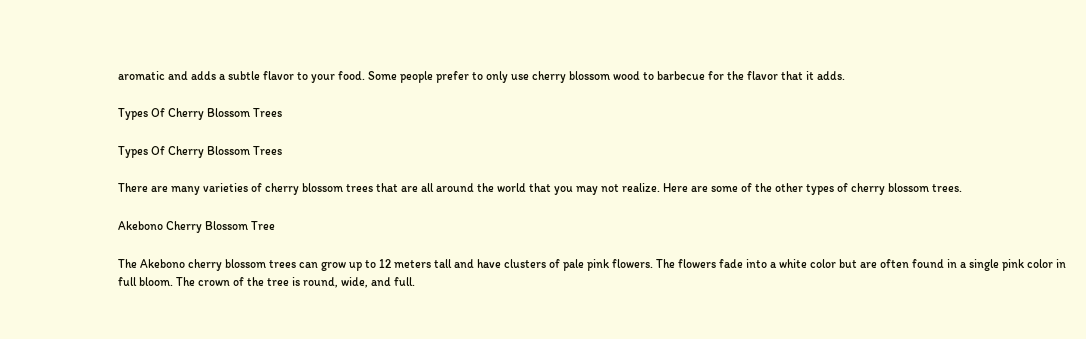aromatic and adds a subtle flavor to your food. Some people prefer to only use cherry blossom wood to barbecue for the flavor that it adds.

Types Of Cherry Blossom Trees

Types Of Cherry Blossom Trees

There are many varieties of cherry blossom trees that are all around the world that you may not realize. Here are some of the other types of cherry blossom trees.

Akebono Cherry Blossom Tree

The Akebono cherry blossom trees can grow up to 12 meters tall and have clusters of pale pink flowers. The flowers fade into a white color but are often found in a single pink color in full bloom. The crown of the tree is round, wide, and full.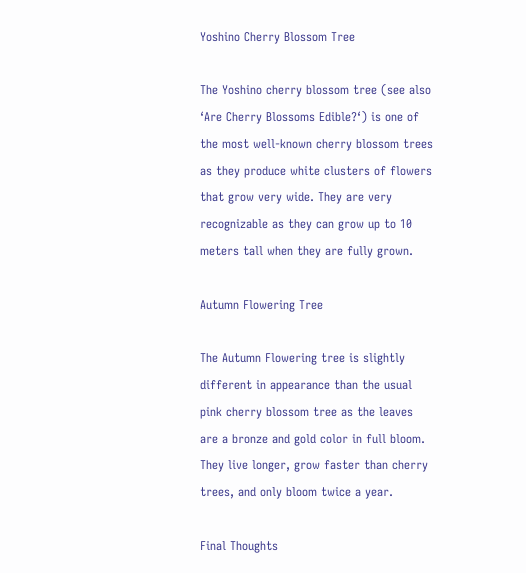Yoshino Cherry Blossom Tree

The Yoshino cherry blossom tree (see also ‘Are Cherry Blossoms Edible?‘) is one of the most well-known cherry blossom trees as they produce white clusters of flowers that grow very wide. They are very recognizable as they can grow up to 10 meters tall when they are fully grown.

Autumn Flowering Tree

The Autumn Flowering tree is slightly different in appearance than the usual pink cherry blossom tree as the leaves are a bronze and gold color in full bloom. They live longer, grow faster than cherry trees, and only bloom twice a year.

Final Thoughts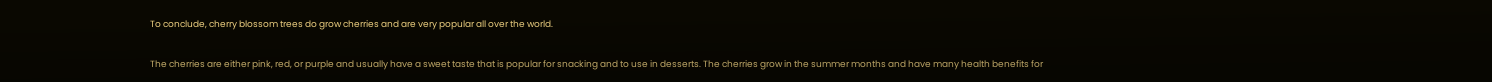To conclude, cherry blossom trees do grow cherries and are very popular all over the world.

The cherries are either pink, red, or purple and usually have a sweet taste that is popular for snacking and to use in desserts. The cherries grow in the summer months and have many health benefits for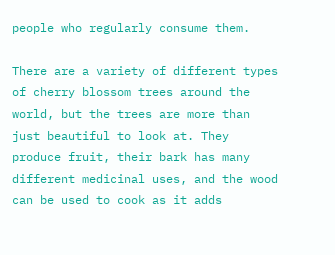people who regularly consume them.

There are a variety of different types of cherry blossom trees around the world, but the trees are more than just beautiful to look at. They produce fruit, their bark has many different medicinal uses, and the wood can be used to cook as it adds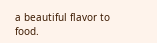a beautiful flavor to food.